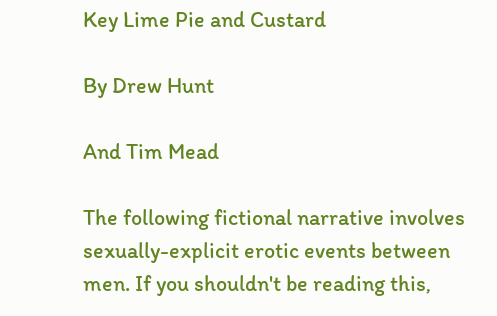Key Lime Pie and Custard

By Drew Hunt

And Tim Mead

The following fictional narrative involves sexually-explicit erotic events between men. If you shouldn't be reading this,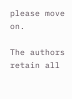please move on.

The authors retain all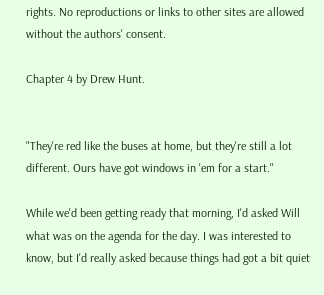rights. No reproductions or links to other sites are allowed without the authors' consent.

Chapter 4 by Drew Hunt.


"They're red like the buses at home, but they're still a lot different. Ours have got windows in 'em for a start."

While we'd been getting ready that morning, I'd asked Will what was on the agenda for the day. I was interested to know, but I'd really asked because things had got a bit quiet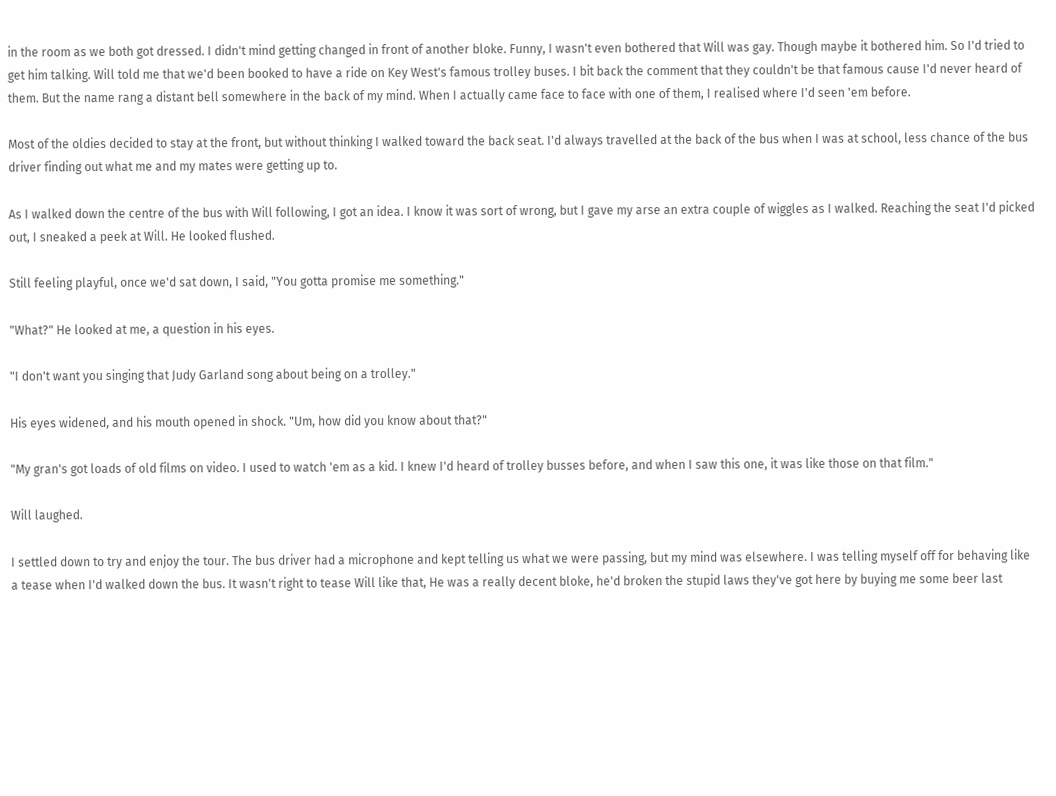in the room as we both got dressed. I didn't mind getting changed in front of another bloke. Funny, I wasn't even bothered that Will was gay. Though maybe it bothered him. So I'd tried to get him talking. Will told me that we'd been booked to have a ride on Key West's famous trolley buses. I bit back the comment that they couldn't be that famous cause I'd never heard of them. But the name rang a distant bell somewhere in the back of my mind. When I actually came face to face with one of them, I realised where I'd seen 'em before.

Most of the oldies decided to stay at the front, but without thinking I walked toward the back seat. I'd always travelled at the back of the bus when I was at school, less chance of the bus driver finding out what me and my mates were getting up to.

As I walked down the centre of the bus with Will following, I got an idea. I know it was sort of wrong, but I gave my arse an extra couple of wiggles as I walked. Reaching the seat I'd picked out, I sneaked a peek at Will. He looked flushed.

Still feeling playful, once we'd sat down, I said, "You gotta promise me something."

"What?" He looked at me, a question in his eyes.

"I don't want you singing that Judy Garland song about being on a trolley."

His eyes widened, and his mouth opened in shock. "Um, how did you know about that?"

"My gran's got loads of old films on video. I used to watch 'em as a kid. I knew I'd heard of trolley busses before, and when I saw this one, it was like those on that film."

Will laughed.

I settled down to try and enjoy the tour. The bus driver had a microphone and kept telling us what we were passing, but my mind was elsewhere. I was telling myself off for behaving like a tease when I'd walked down the bus. It wasn't right to tease Will like that, He was a really decent bloke, he'd broken the stupid laws they've got here by buying me some beer last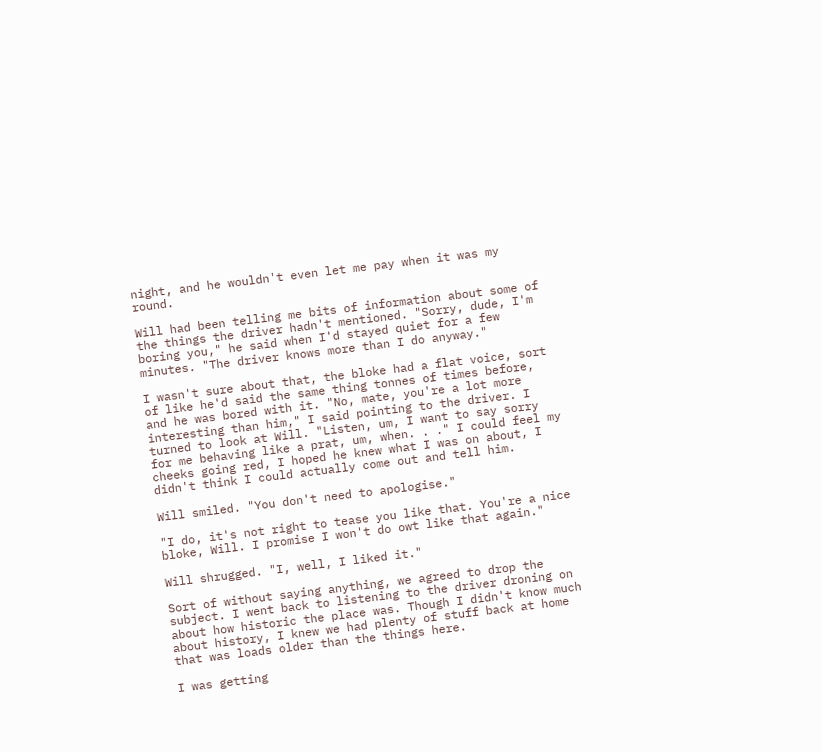night, and he wouldn't even let me pay when it was my round.

Will had been telling me bits of information about some of the things the driver hadn't mentioned. "Sorry, dude, I'm boring you," he said when I'd stayed quiet for a few minutes. "The driver knows more than I do anyway."

I wasn't sure about that, the bloke had a flat voice, sort of like he'd said the same thing tonnes of times before, and he was bored with it. "No, mate, you're a lot more interesting than him," I said pointing to the driver. I turned to look at Will. "Listen, um, I want to say sorry for me behaving like a prat, um, when. . ." I could feel my cheeks going red, I hoped he knew what I was on about, I didn't think I could actually come out and tell him.

Will smiled. "You don't need to apologise."

"I do, it's not right to tease you like that. You're a nice bloke, Will. I promise I won't do owt like that again."

Will shrugged. "I, well, I liked it."

Sort of without saying anything, we agreed to drop the subject. I went back to listening to the driver droning on about how historic the place was. Though I didn't know much about history, I knew we had plenty of stuff back at home that was loads older than the things here.

I was getting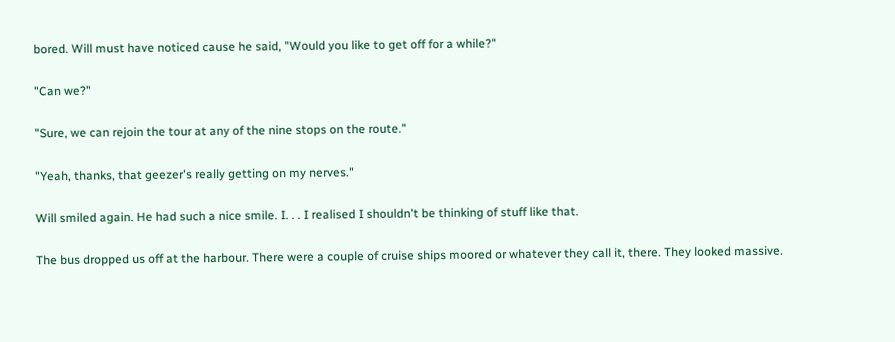bored. Will must have noticed cause he said, "Would you like to get off for a while?"

"Can we?"

"Sure, we can rejoin the tour at any of the nine stops on the route."

"Yeah, thanks, that geezer's really getting on my nerves."

Will smiled again. He had such a nice smile. I. . . I realised I shouldn't be thinking of stuff like that.

The bus dropped us off at the harbour. There were a couple of cruise ships moored or whatever they call it, there. They looked massive.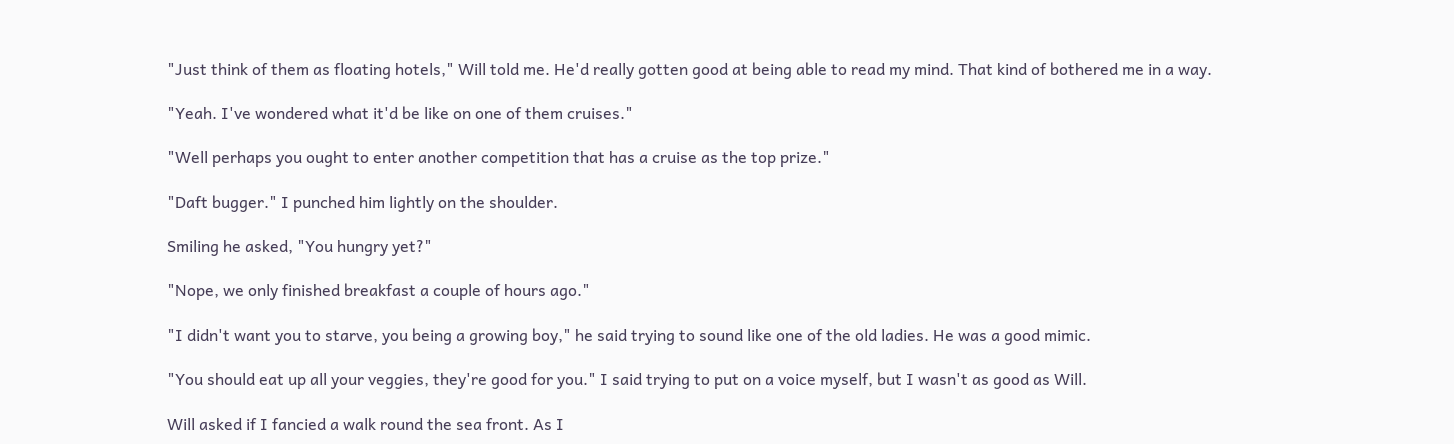"Just think of them as floating hotels," Will told me. He'd really gotten good at being able to read my mind. That kind of bothered me in a way.

"Yeah. I've wondered what it'd be like on one of them cruises."

"Well perhaps you ought to enter another competition that has a cruise as the top prize."

"Daft bugger." I punched him lightly on the shoulder.

Smiling he asked, "You hungry yet?"

"Nope, we only finished breakfast a couple of hours ago."

"I didn't want you to starve, you being a growing boy," he said trying to sound like one of the old ladies. He was a good mimic.

"You should eat up all your veggies, they're good for you." I said trying to put on a voice myself, but I wasn't as good as Will.

Will asked if I fancied a walk round the sea front. As I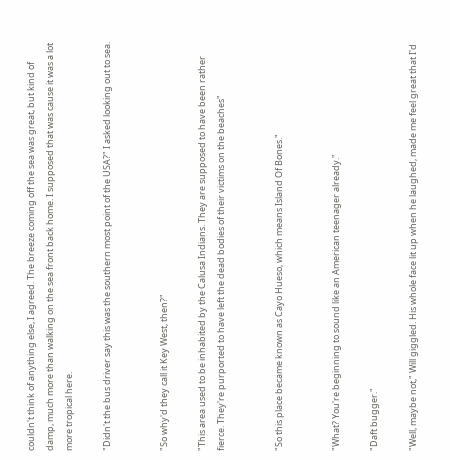couldn't think of anything else, I agreed. The breeze coming off the sea was great, but kind of damp, much more than walking on the sea front back home. I supposed that was cause it was a lot more tropical here.

"Didn't the bus driver say this was the southern most point of the USA?" I asked looking out to sea.


"So why'd they call it Key West, then?"

"This area used to be inhabited by the Calusa Indians. They are supposed to have been rather fierce. They're purported to have left the dead bodies of their victims on the beaches"


"So this place became known as Cayo Hueso, which means Island Of Bones."


"What? You're beginning to sound like an American teenager already."

"Daft bugger."

"Well, maybe not," Will giggled. His whole face lit up when he laughed, made me feel great that I'd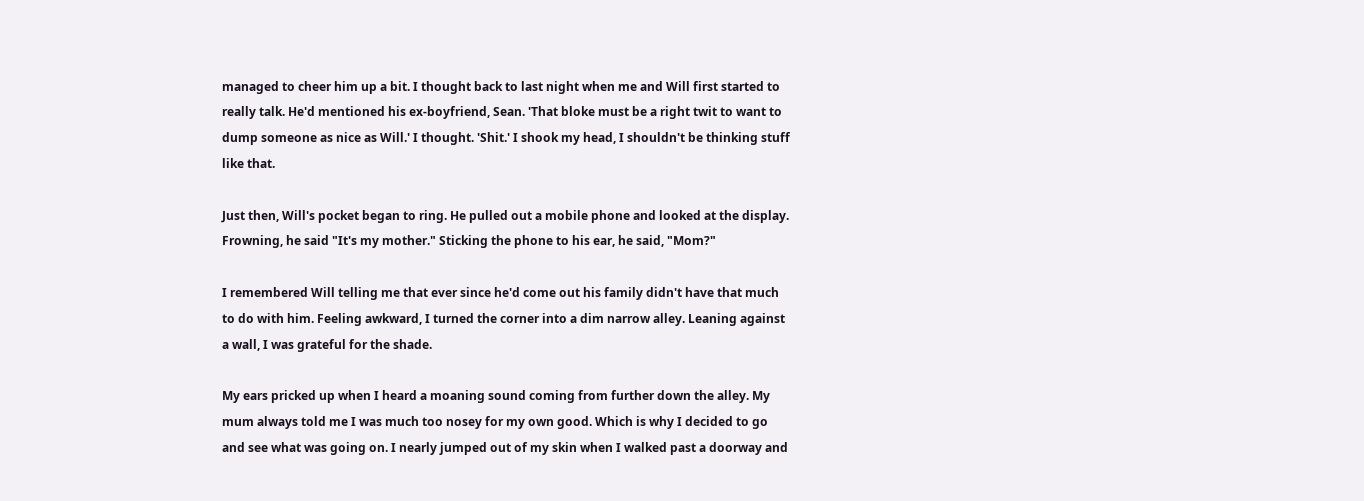managed to cheer him up a bit. I thought back to last night when me and Will first started to really talk. He'd mentioned his ex-boyfriend, Sean. 'That bloke must be a right twit to want to dump someone as nice as Will.' I thought. 'Shit.' I shook my head, I shouldn't be thinking stuff like that.

Just then, Will's pocket began to ring. He pulled out a mobile phone and looked at the display. Frowning, he said "It's my mother." Sticking the phone to his ear, he said, "Mom?"

I remembered Will telling me that ever since he'd come out his family didn't have that much to do with him. Feeling awkward, I turned the corner into a dim narrow alley. Leaning against a wall, I was grateful for the shade.

My ears pricked up when I heard a moaning sound coming from further down the alley. My mum always told me I was much too nosey for my own good. Which is why I decided to go and see what was going on. I nearly jumped out of my skin when I walked past a doorway and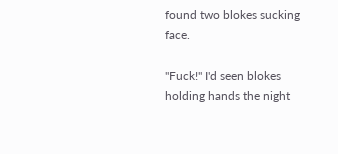found two blokes sucking face.

"Fuck!" I'd seen blokes holding hands the night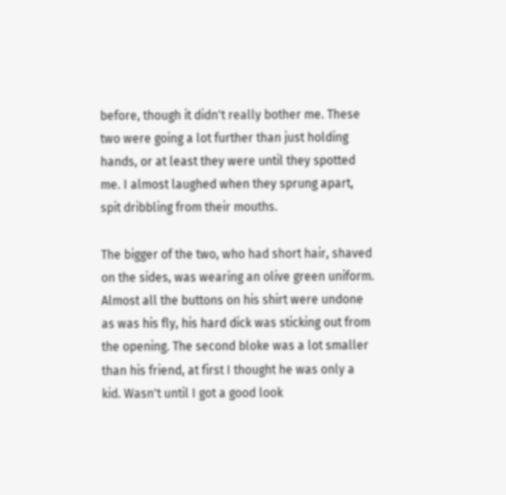before, though it didn't really bother me. These two were going a lot further than just holding hands, or at least they were until they spotted me. I almost laughed when they sprung apart, spit dribbling from their mouths.

The bigger of the two, who had short hair, shaved on the sides, was wearing an olive green uniform. Almost all the buttons on his shirt were undone as was his fly, his hard dick was sticking out from the opening. The second bloke was a lot smaller than his friend, at first I thought he was only a kid. Wasn't until I got a good look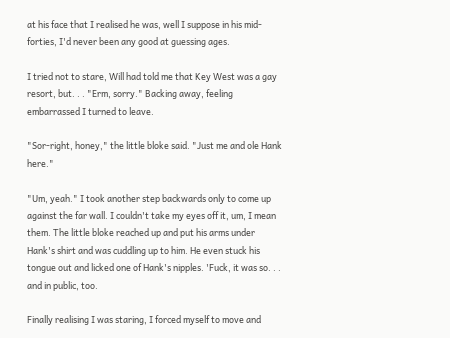at his face that I realised he was, well I suppose in his mid-forties, I'd never been any good at guessing ages.

I tried not to stare, Will had told me that Key West was a gay resort, but. . . "Erm, sorry." Backing away, feeling embarrassed I turned to leave.

"Sor-right, honey," the little bloke said. "Just me and ole Hank here."

"Um, yeah." I took another step backwards only to come up against the far wall. I couldn't take my eyes off it, um, I mean them. The little bloke reached up and put his arms under Hank's shirt and was cuddling up to him. He even stuck his tongue out and licked one of Hank's nipples. 'Fuck, it was so. . . and in public, too.

Finally realising I was staring, I forced myself to move and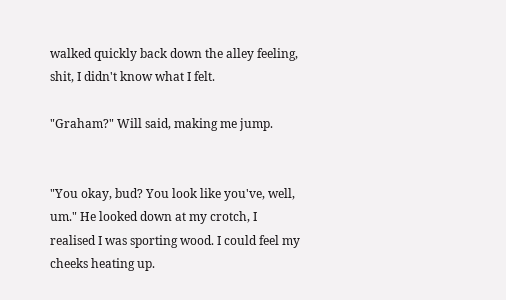walked quickly back down the alley feeling, shit, I didn't know what I felt.

"Graham?" Will said, making me jump.


"You okay, bud? You look like you've, well, um." He looked down at my crotch, I realised I was sporting wood. I could feel my cheeks heating up.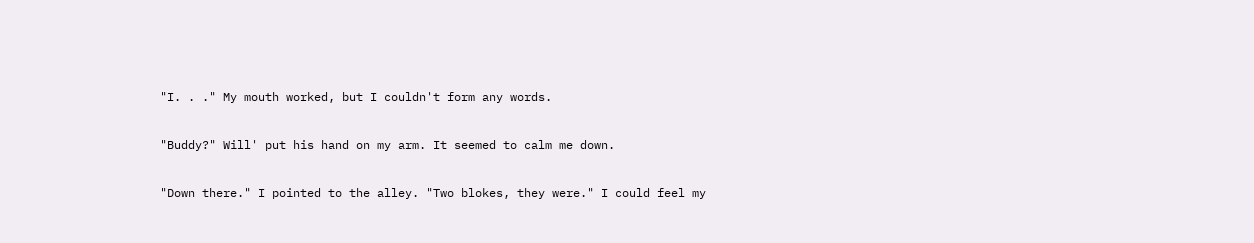"I. . ." My mouth worked, but I couldn't form any words.

"Buddy?" Will' put his hand on my arm. It seemed to calm me down.

"Down there." I pointed to the alley. "Two blokes, they were." I could feel my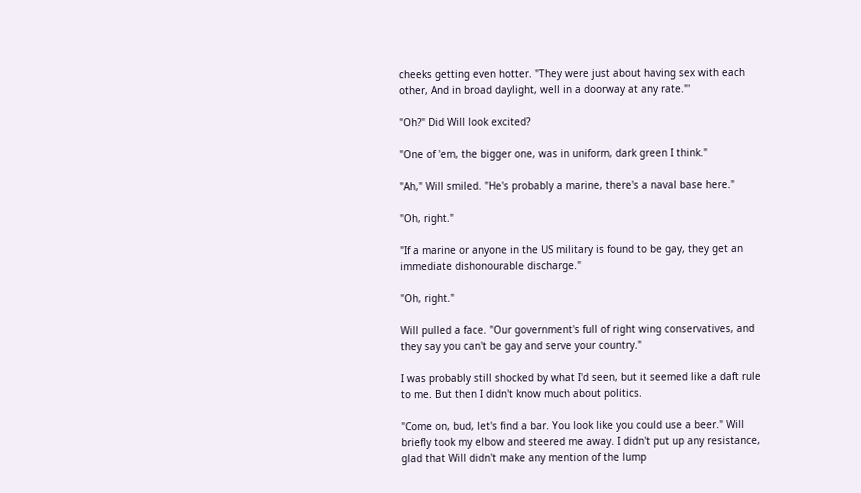cheeks getting even hotter. "They were just about having sex with each other, And in broad daylight, well in a doorway at any rate."'

"Oh?" Did Will look excited?

"One of 'em, the bigger one, was in uniform, dark green I think."

"Ah," Will smiled. "He's probably a marine, there's a naval base here."

"Oh, right."

"If a marine or anyone in the US military is found to be gay, they get an immediate dishonourable discharge."

"Oh, right."

Will pulled a face. "Our government's full of right wing conservatives, and they say you can't be gay and serve your country."

I was probably still shocked by what I'd seen, but it seemed like a daft rule to me. But then I didn't know much about politics.

"Come on, bud, let's find a bar. You look like you could use a beer." Will briefly took my elbow and steered me away. I didn't put up any resistance, glad that Will didn't make any mention of the lump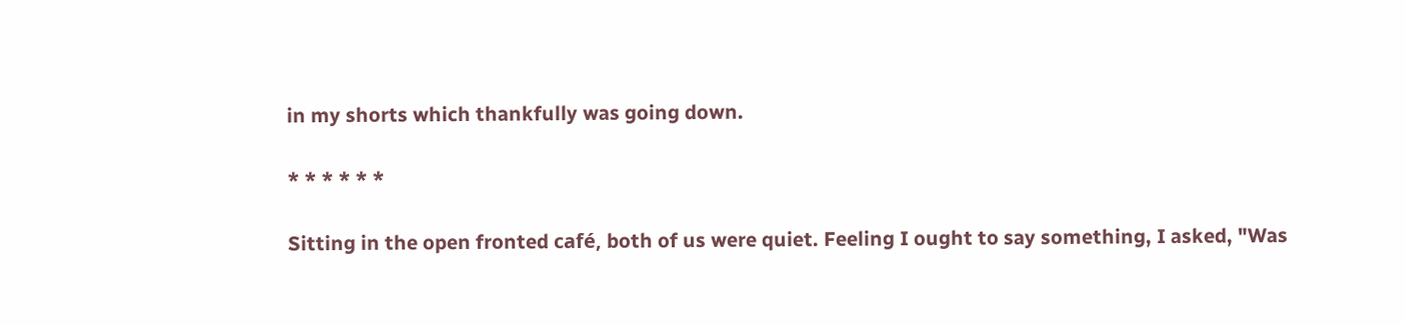in my shorts which thankfully was going down.

* * * * * *

Sitting in the open fronted café, both of us were quiet. Feeling I ought to say something, I asked, "Was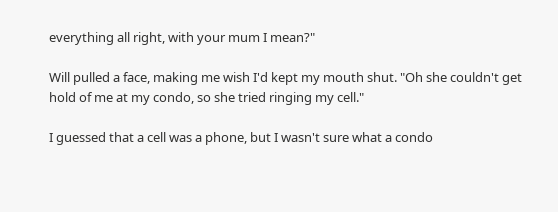everything all right, with your mum I mean?"

Will pulled a face, making me wish I'd kept my mouth shut. "Oh she couldn't get hold of me at my condo, so she tried ringing my cell."

I guessed that a cell was a phone, but I wasn't sure what a condo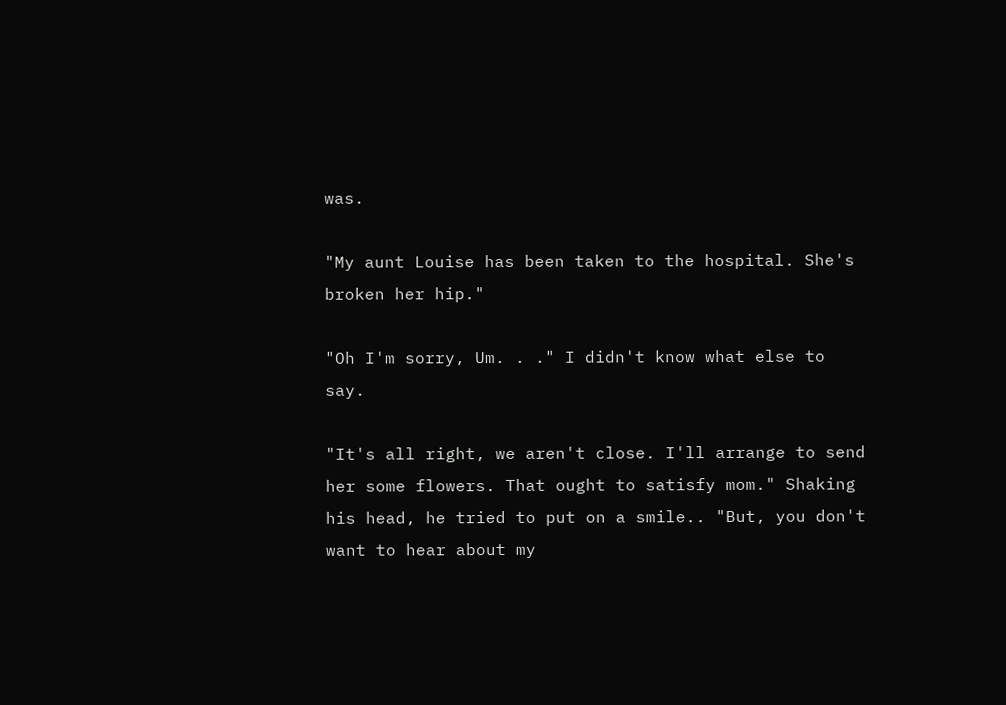was.

"My aunt Louise has been taken to the hospital. She's broken her hip."

"Oh I'm sorry, Um. . ." I didn't know what else to say.

"It's all right, we aren't close. I'll arrange to send her some flowers. That ought to satisfy mom." Shaking his head, he tried to put on a smile.. "But, you don't want to hear about my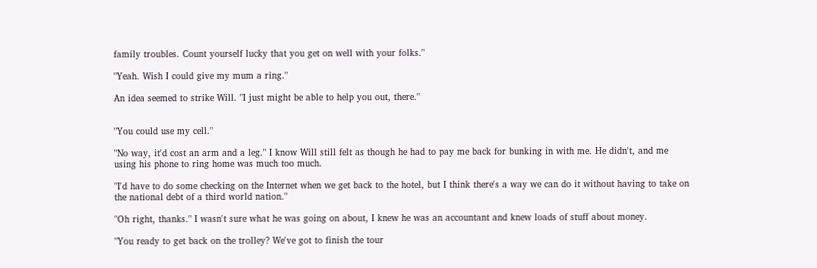family troubles. Count yourself lucky that you get on well with your folks."

"Yeah. Wish I could give my mum a ring."

An idea seemed to strike Will. "I just might be able to help you out, there."


"You could use my cell."

"No way, it'd cost an arm and a leg." I know Will still felt as though he had to pay me back for bunking in with me. He didn't, and me using his phone to ring home was much too much.

"I'd have to do some checking on the Internet when we get back to the hotel, but I think there's a way we can do it without having to take on the national debt of a third world nation."

"Oh right, thanks." I wasn't sure what he was going on about, I knew he was an accountant and knew loads of stuff about money.

"You ready to get back on the trolley? We've got to finish the tour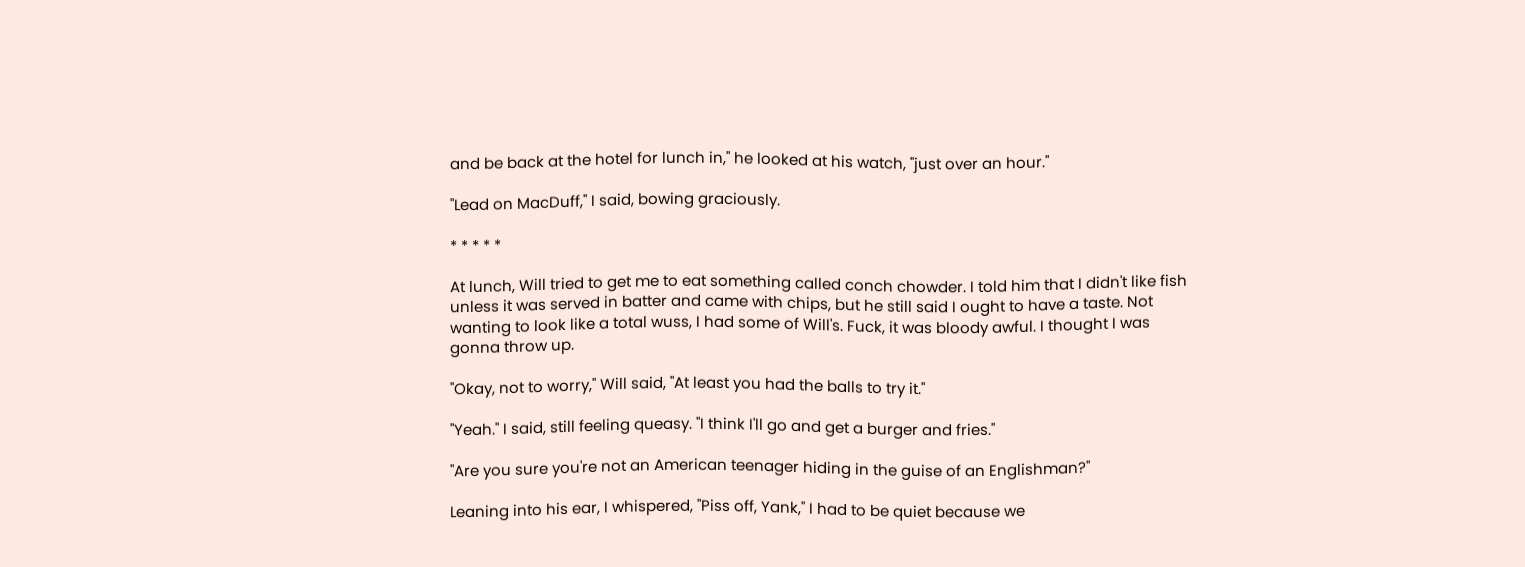and be back at the hotel for lunch in," he looked at his watch, "just over an hour."

"Lead on MacDuff," I said, bowing graciously.

* * * * *

At lunch, Will tried to get me to eat something called conch chowder. I told him that I didn't like fish unless it was served in batter and came with chips, but he still said I ought to have a taste. Not wanting to look like a total wuss, I had some of Will's. Fuck, it was bloody awful. I thought I was gonna throw up.

"Okay, not to worry," Will said, "At least you had the balls to try it."

"Yeah." I said, still feeling queasy. "I think I'll go and get a burger and fries."

"Are you sure you're not an American teenager hiding in the guise of an Englishman?"

Leaning into his ear, I whispered, "Piss off, Yank," I had to be quiet because we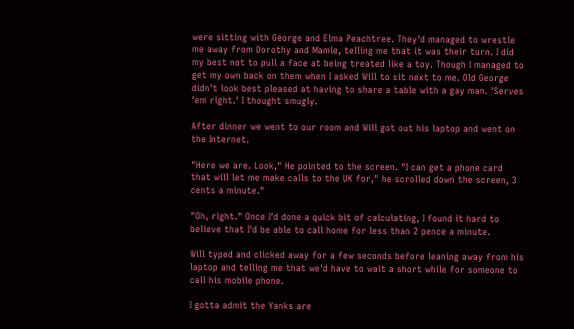were sitting with George and Elma Peachtree. They'd managed to wrestle me away from Dorothy and Mamie, telling me that it was their turn. I did my best not to pull a face at being treated like a toy. Though I managed to get my own back on them when I asked Will to sit next to me. Old George didn't look best pleased at having to share a table with a gay man. 'Serves 'em right.' I thought smugly.

After dinner we went to our room and Will got out his laptop and went on the Internet.

"Here we are. Look," He pointed to the screen. "I can get a phone card that will let me make calls to the UK for," he scrolled down the screen, 3 cents a minute."

"Oh, right." Once I'd done a quick bit of calculating, I found it hard to believe that I'd be able to call home for less than 2 pence a minute.

Will typed and clicked away for a few seconds before leaning away from his laptop and telling me that we'd have to wait a short while for someone to call his mobile phone.

I gotta admit the Yanks are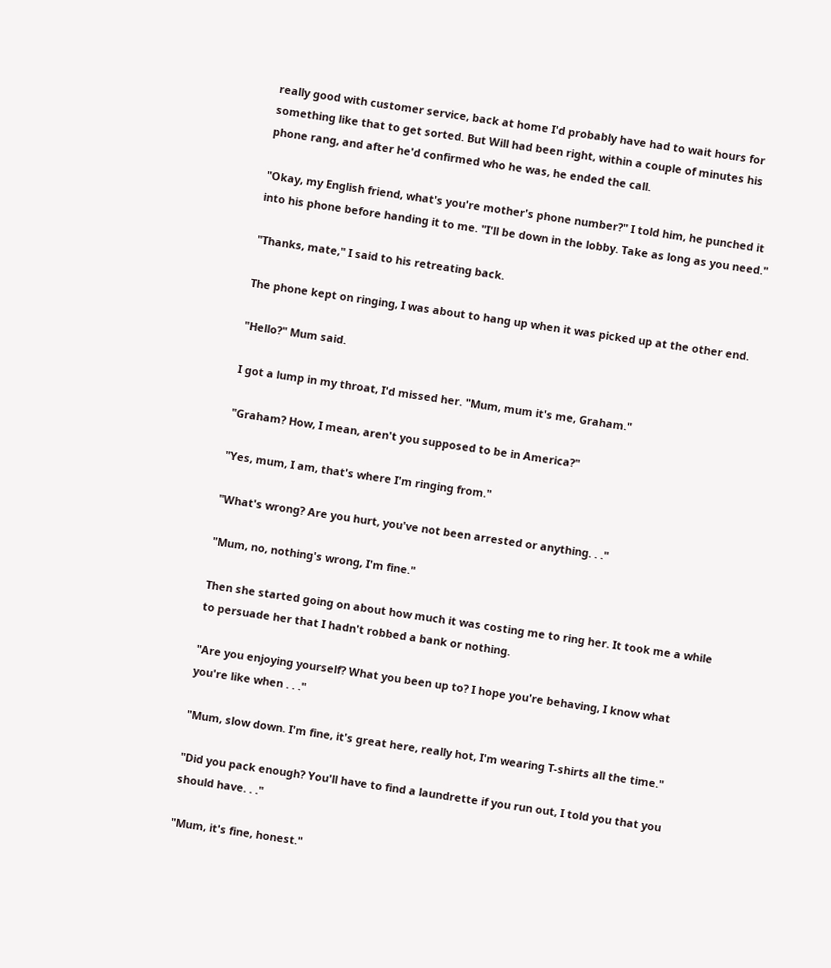really good with customer service, back at home I'd probably have had to wait hours for something like that to get sorted. But Will had been right, within a couple of minutes his phone rang, and after he'd confirmed who he was, he ended the call.

"Okay, my English friend, what's you're mother's phone number?" I told him, he punched it into his phone before handing it to me. "I'll be down in the lobby. Take as long as you need."

"Thanks, mate," I said to his retreating back.

The phone kept on ringing, I was about to hang up when it was picked up at the other end.

"Hello?" Mum said.

I got a lump in my throat, I'd missed her. "Mum, mum it's me, Graham."

"Graham? How, I mean, aren't you supposed to be in America?"

"Yes, mum, I am, that's where I'm ringing from."

"What's wrong? Are you hurt, you've not been arrested or anything. . ."

"Mum, no, nothing's wrong, I'm fine."

Then she started going on about how much it was costing me to ring her. It took me a while to persuade her that I hadn't robbed a bank or nothing.

"Are you enjoying yourself? What you been up to? I hope you're behaving, I know what you're like when . . ."

"Mum, slow down. I'm fine, it's great here, really hot, I'm wearing T-shirts all the time."

"Did you pack enough? You'll have to find a laundrette if you run out, I told you that you should have. . ."

"Mum, it's fine, honest."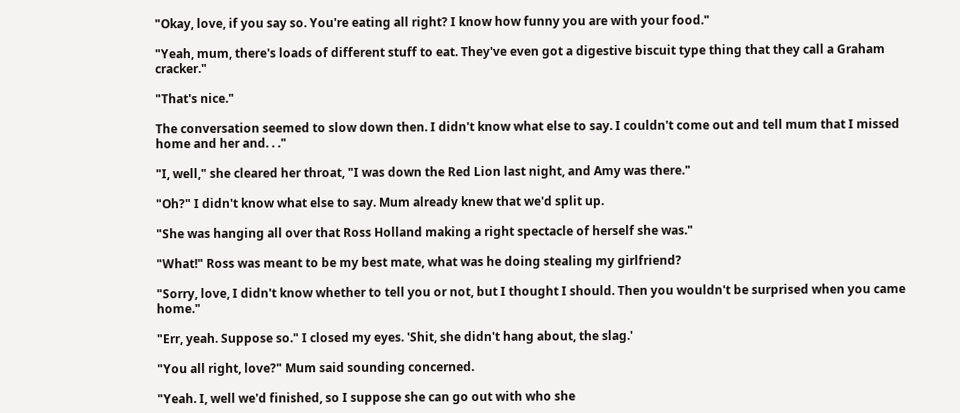"Okay, love, if you say so. You're eating all right? I know how funny you are with your food."

"Yeah, mum, there's loads of different stuff to eat. They've even got a digestive biscuit type thing that they call a Graham cracker."

"That's nice."

The conversation seemed to slow down then. I didn't know what else to say. I couldn't come out and tell mum that I missed home and her and. . ."

"I, well," she cleared her throat, "I was down the Red Lion last night, and Amy was there."

"Oh?" I didn't know what else to say. Mum already knew that we'd split up.

"She was hanging all over that Ross Holland making a right spectacle of herself she was."

"What!" Ross was meant to be my best mate, what was he doing stealing my girlfriend?

"Sorry, love, I didn't know whether to tell you or not, but I thought I should. Then you wouldn't be surprised when you came home."

"Err, yeah. Suppose so." I closed my eyes. 'Shit, she didn't hang about, the slag.'

"You all right, love?" Mum said sounding concerned.

"Yeah. I, well we'd finished, so I suppose she can go out with who she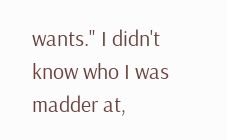wants." I didn't know who I was madder at,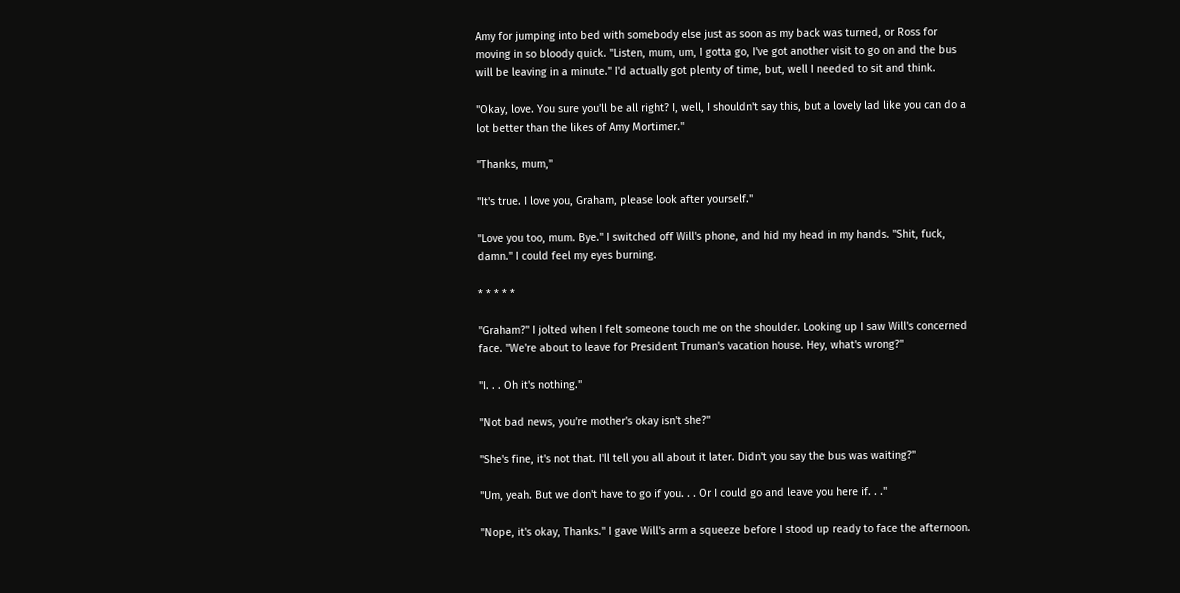Amy for jumping into bed with somebody else just as soon as my back was turned, or Ross for moving in so bloody quick. "Listen, mum, um, I gotta go, I've got another visit to go on and the bus will be leaving in a minute." I'd actually got plenty of time, but, well I needed to sit and think.

"Okay, love. You sure you'll be all right? I, well, I shouldn't say this, but a lovely lad like you can do a lot better than the likes of Amy Mortimer."

"Thanks, mum,"

"It's true. I love you, Graham, please look after yourself."

"Love you too, mum. Bye." I switched off Will's phone, and hid my head in my hands. "Shit, fuck, damn." I could feel my eyes burning.

* * * * *

"Graham?" I jolted when I felt someone touch me on the shoulder. Looking up I saw Will's concerned face. "We're about to leave for President Truman's vacation house. Hey, what's wrong?"

"I. . . Oh it's nothing."

"Not bad news, you're mother's okay isn't she?"

"She's fine, it's not that. I'll tell you all about it later. Didn't you say the bus was waiting?"

"Um, yeah. But we don't have to go if you. . . Or I could go and leave you here if. . ."

"Nope, it's okay, Thanks." I gave Will's arm a squeeze before I stood up ready to face the afternoon.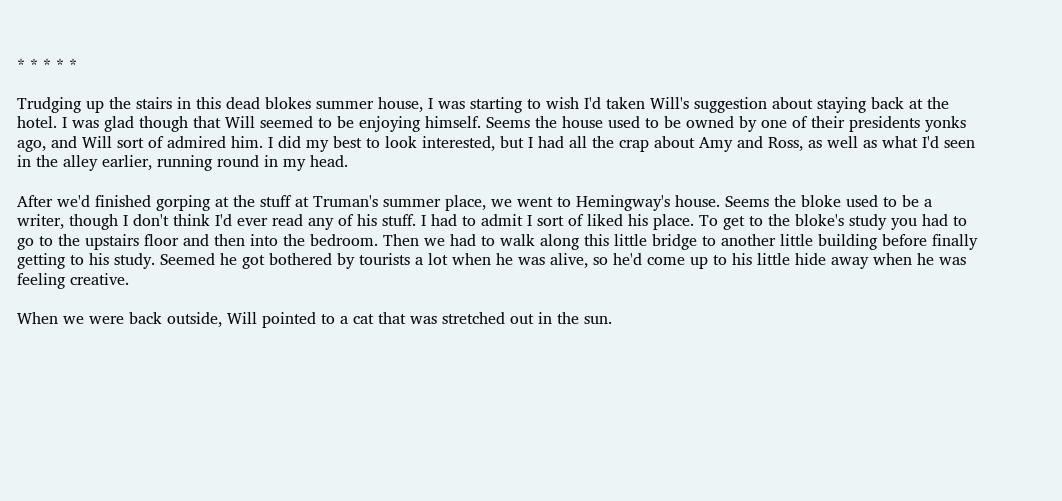* * * * *

Trudging up the stairs in this dead blokes summer house, I was starting to wish I'd taken Will's suggestion about staying back at the hotel. I was glad though that Will seemed to be enjoying himself. Seems the house used to be owned by one of their presidents yonks ago, and Will sort of admired him. I did my best to look interested, but I had all the crap about Amy and Ross, as well as what I'd seen in the alley earlier, running round in my head.

After we'd finished gorping at the stuff at Truman's summer place, we went to Hemingway's house. Seems the bloke used to be a writer, though I don't think I'd ever read any of his stuff. I had to admit I sort of liked his place. To get to the bloke's study you had to go to the upstairs floor and then into the bedroom. Then we had to walk along this little bridge to another little building before finally getting to his study. Seemed he got bothered by tourists a lot when he was alive, so he'd come up to his little hide away when he was feeling creative.

When we were back outside, Will pointed to a cat that was stretched out in the sun.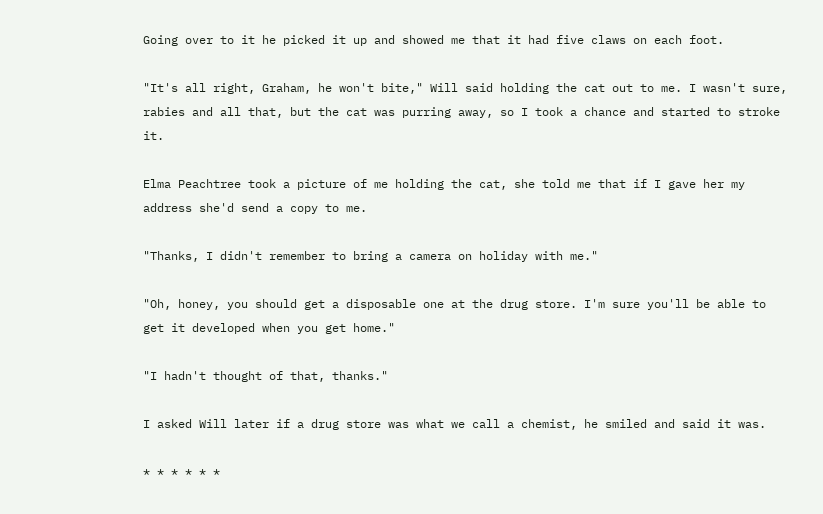Going over to it he picked it up and showed me that it had five claws on each foot.

"It's all right, Graham, he won't bite," Will said holding the cat out to me. I wasn't sure, rabies and all that, but the cat was purring away, so I took a chance and started to stroke it.

Elma Peachtree took a picture of me holding the cat, she told me that if I gave her my address she'd send a copy to me.

"Thanks, I didn't remember to bring a camera on holiday with me."

"Oh, honey, you should get a disposable one at the drug store. I'm sure you'll be able to get it developed when you get home."

"I hadn't thought of that, thanks."

I asked Will later if a drug store was what we call a chemist, he smiled and said it was.

* * * * * *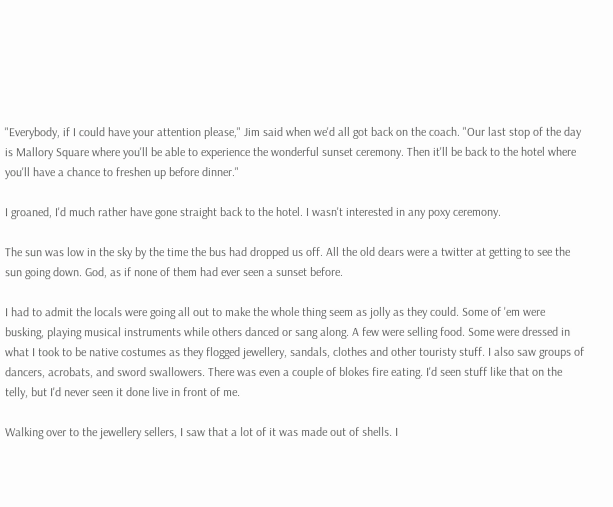"Everybody, if I could have your attention please," Jim said when we'd all got back on the coach. "Our last stop of the day is Mallory Square where you'll be able to experience the wonderful sunset ceremony. Then it'll be back to the hotel where you'll have a chance to freshen up before dinner."

I groaned, I'd much rather have gone straight back to the hotel. I wasn't interested in any poxy ceremony.

The sun was low in the sky by the time the bus had dropped us off. All the old dears were a twitter at getting to see the sun going down. God, as if none of them had ever seen a sunset before.

I had to admit the locals were going all out to make the whole thing seem as jolly as they could. Some of 'em were busking, playing musical instruments while others danced or sang along. A few were selling food. Some were dressed in what I took to be native costumes as they flogged jewellery, sandals, clothes and other touristy stuff. I also saw groups of dancers, acrobats, and sword swallowers. There was even a couple of blokes fire eating. I'd seen stuff like that on the telly, but I'd never seen it done live in front of me.

Walking over to the jewellery sellers, I saw that a lot of it was made out of shells. I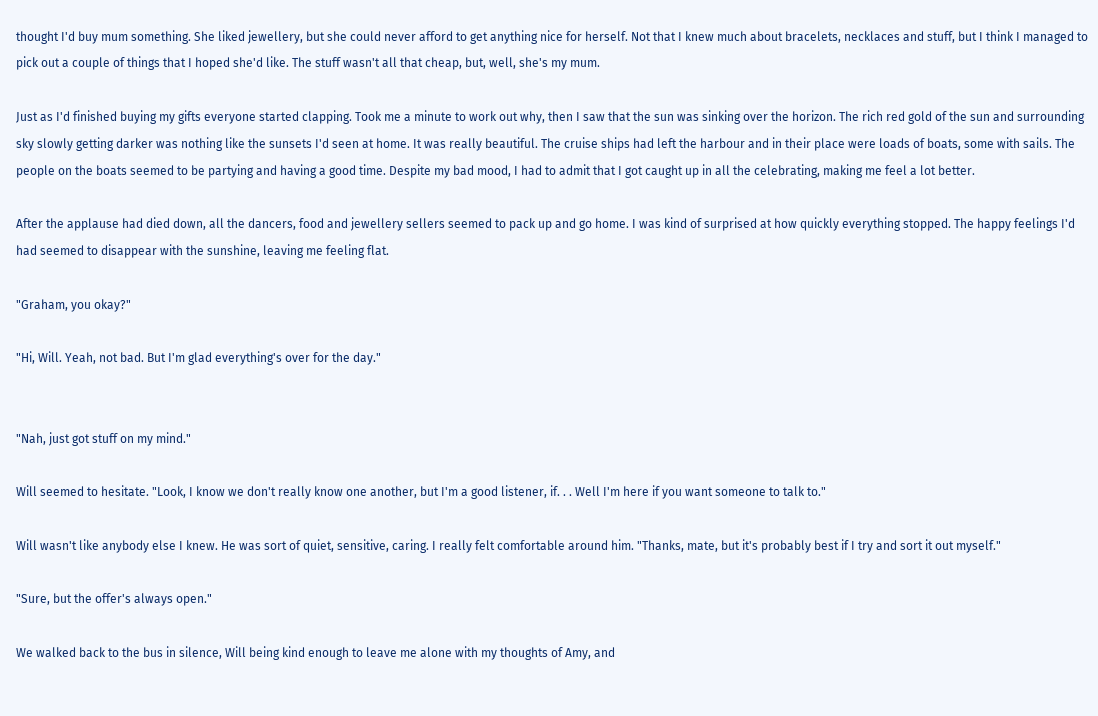thought I'd buy mum something. She liked jewellery, but she could never afford to get anything nice for herself. Not that I knew much about bracelets, necklaces and stuff, but I think I managed to pick out a couple of things that I hoped she'd like. The stuff wasn't all that cheap, but, well, she's my mum.

Just as I'd finished buying my gifts everyone started clapping. Took me a minute to work out why, then I saw that the sun was sinking over the horizon. The rich red gold of the sun and surrounding sky slowly getting darker was nothing like the sunsets I'd seen at home. It was really beautiful. The cruise ships had left the harbour and in their place were loads of boats, some with sails. The people on the boats seemed to be partying and having a good time. Despite my bad mood, I had to admit that I got caught up in all the celebrating, making me feel a lot better.

After the applause had died down, all the dancers, food and jewellery sellers seemed to pack up and go home. I was kind of surprised at how quickly everything stopped. The happy feelings I'd had seemed to disappear with the sunshine, leaving me feeling flat.

"Graham, you okay?"

"Hi, Will. Yeah, not bad. But I'm glad everything's over for the day."


"Nah, just got stuff on my mind."

Will seemed to hesitate. "Look, I know we don't really know one another, but I'm a good listener, if. . . Well I'm here if you want someone to talk to."

Will wasn't like anybody else I knew. He was sort of quiet, sensitive, caring. I really felt comfortable around him. "Thanks, mate, but it's probably best if I try and sort it out myself."

"Sure, but the offer's always open."

We walked back to the bus in silence, Will being kind enough to leave me alone with my thoughts of Amy, and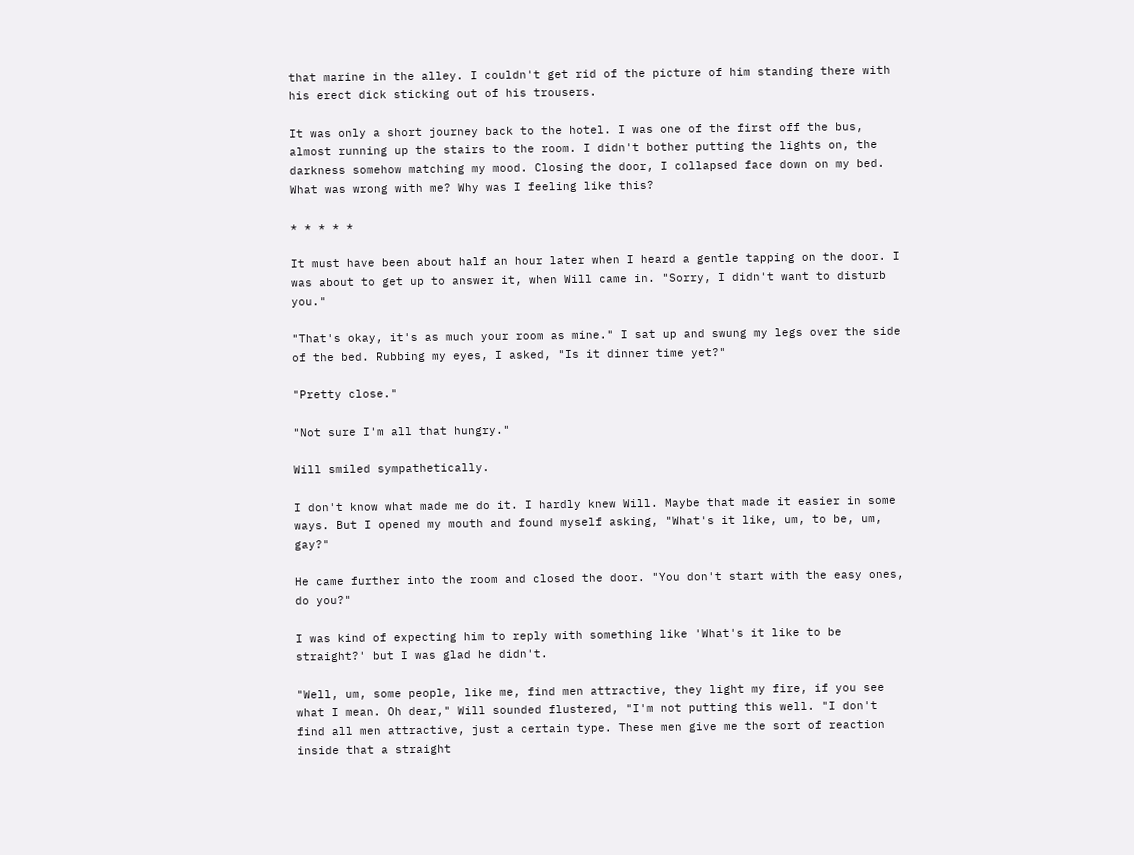that marine in the alley. I couldn't get rid of the picture of him standing there with his erect dick sticking out of his trousers.

It was only a short journey back to the hotel. I was one of the first off the bus, almost running up the stairs to the room. I didn't bother putting the lights on, the darkness somehow matching my mood. Closing the door, I collapsed face down on my bed. What was wrong with me? Why was I feeling like this?

* * * * *

It must have been about half an hour later when I heard a gentle tapping on the door. I was about to get up to answer it, when Will came in. "Sorry, I didn't want to disturb you."

"That's okay, it's as much your room as mine." I sat up and swung my legs over the side of the bed. Rubbing my eyes, I asked, "Is it dinner time yet?"

"Pretty close."

"Not sure I'm all that hungry."

Will smiled sympathetically.

I don't know what made me do it. I hardly knew Will. Maybe that made it easier in some ways. But I opened my mouth and found myself asking, "What's it like, um, to be, um, gay?"

He came further into the room and closed the door. "You don't start with the easy ones, do you?"

I was kind of expecting him to reply with something like 'What's it like to be straight?' but I was glad he didn't.

"Well, um, some people, like me, find men attractive, they light my fire, if you see what I mean. Oh dear," Will sounded flustered, "I'm not putting this well. "I don't find all men attractive, just a certain type. These men give me the sort of reaction inside that a straight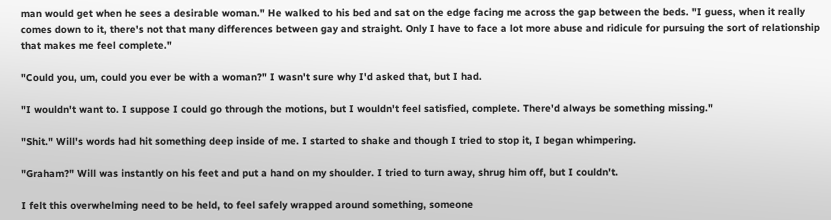man would get when he sees a desirable woman." He walked to his bed and sat on the edge facing me across the gap between the beds. "I guess, when it really comes down to it, there's not that many differences between gay and straight. Only I have to face a lot more abuse and ridicule for pursuing the sort of relationship that makes me feel complete."

"Could you, um, could you ever be with a woman?" I wasn't sure why I'd asked that, but I had.

"I wouldn't want to. I suppose I could go through the motions, but I wouldn't feel satisfied, complete. There'd always be something missing."

"Shit." Will's words had hit something deep inside of me. I started to shake and though I tried to stop it, I began whimpering.

"Graham?" Will was instantly on his feet and put a hand on my shoulder. I tried to turn away, shrug him off, but I couldn't.

I felt this overwhelming need to be held, to feel safely wrapped around something, someone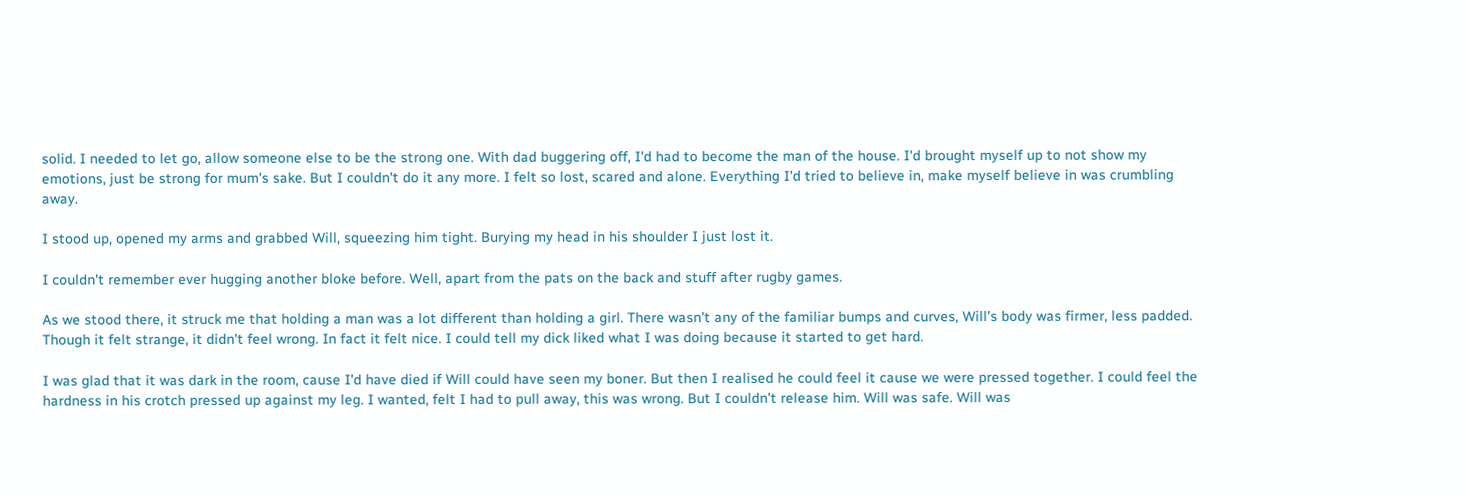solid. I needed to let go, allow someone else to be the strong one. With dad buggering off, I'd had to become the man of the house. I'd brought myself up to not show my emotions, just be strong for mum's sake. But I couldn't do it any more. I felt so lost, scared and alone. Everything I'd tried to believe in, make myself believe in was crumbling away.

I stood up, opened my arms and grabbed Will, squeezing him tight. Burying my head in his shoulder I just lost it.

I couldn't remember ever hugging another bloke before. Well, apart from the pats on the back and stuff after rugby games.

As we stood there, it struck me that holding a man was a lot different than holding a girl. There wasn't any of the familiar bumps and curves, Will's body was firmer, less padded. Though it felt strange, it didn't feel wrong. In fact it felt nice. I could tell my dick liked what I was doing because it started to get hard.

I was glad that it was dark in the room, cause I'd have died if Will could have seen my boner. But then I realised he could feel it cause we were pressed together. I could feel the hardness in his crotch pressed up against my leg. I wanted, felt I had to pull away, this was wrong. But I couldn't release him. Will was safe. Will was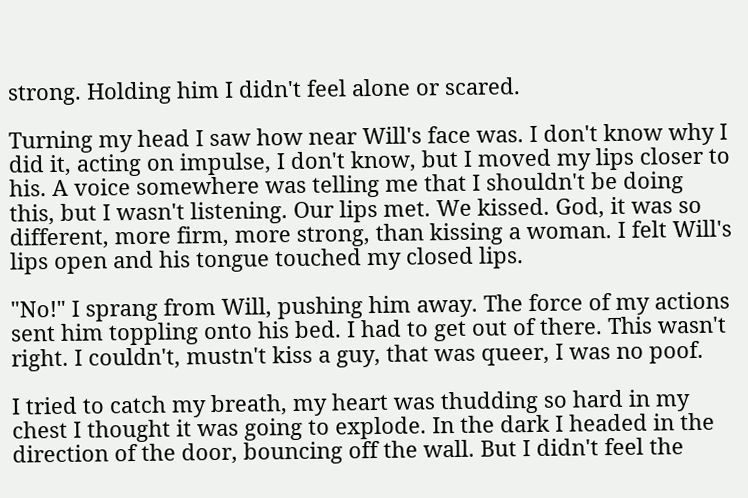strong. Holding him I didn't feel alone or scared.

Turning my head I saw how near Will's face was. I don't know why I did it, acting on impulse, I don't know, but I moved my lips closer to his. A voice somewhere was telling me that I shouldn't be doing this, but I wasn't listening. Our lips met. We kissed. God, it was so different, more firm, more strong, than kissing a woman. I felt Will's lips open and his tongue touched my closed lips.

"No!" I sprang from Will, pushing him away. The force of my actions sent him toppling onto his bed. I had to get out of there. This wasn't right. I couldn't, mustn't kiss a guy, that was queer, I was no poof.

I tried to catch my breath, my heart was thudding so hard in my chest I thought it was going to explode. In the dark I headed in the direction of the door, bouncing off the wall. But I didn't feel the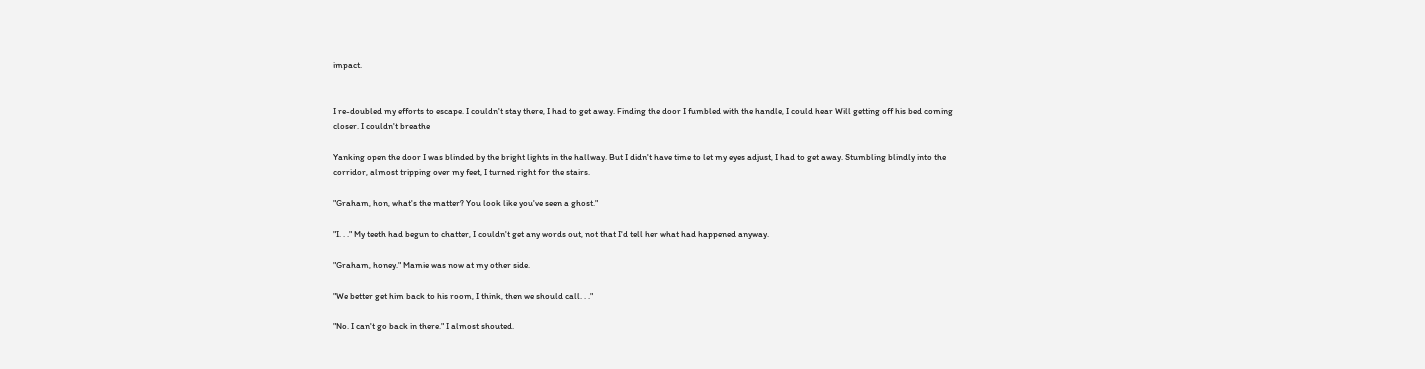impact.


I re-doubled my efforts to escape. I couldn't stay there, I had to get away. Finding the door I fumbled with the handle, I could hear Will getting off his bed coming closer. I couldn't breathe

Yanking open the door I was blinded by the bright lights in the hallway. But I didn't have time to let my eyes adjust, I had to get away. Stumbling blindly into the corridor, almost tripping over my feet, I turned right for the stairs.

"Graham, hon, what's the matter? You look like you've seen a ghost."

"I. . ." My teeth had begun to chatter, I couldn't get any words out, not that I'd tell her what had happened anyway.

"Graham, honey." Mamie was now at my other side.

"We better get him back to his room, I think, then we should call. . ."

"No. I can't go back in there." I almost shouted.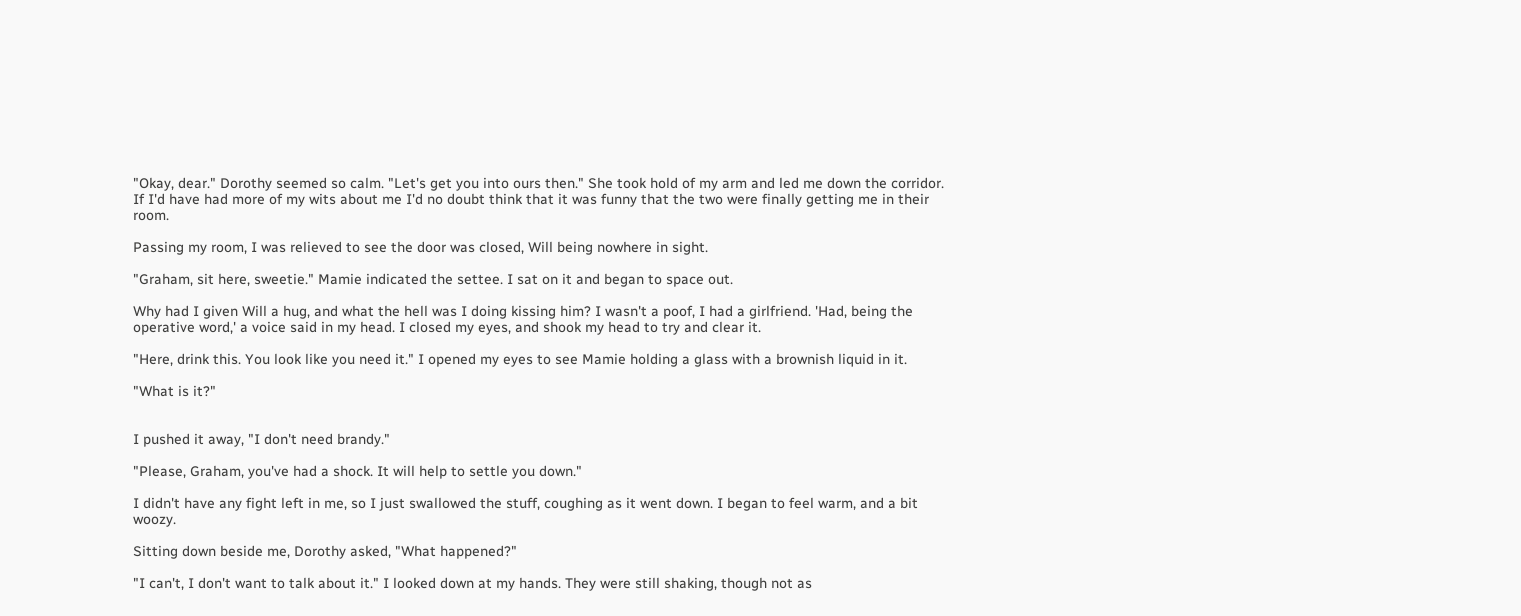"Okay, dear." Dorothy seemed so calm. "Let's get you into ours then." She took hold of my arm and led me down the corridor. If I'd have had more of my wits about me I'd no doubt think that it was funny that the two were finally getting me in their room.

Passing my room, I was relieved to see the door was closed, Will being nowhere in sight.

"Graham, sit here, sweetie." Mamie indicated the settee. I sat on it and began to space out.

Why had I given Will a hug, and what the hell was I doing kissing him? I wasn't a poof, I had a girlfriend. 'Had, being the operative word,' a voice said in my head. I closed my eyes, and shook my head to try and clear it.

"Here, drink this. You look like you need it." I opened my eyes to see Mamie holding a glass with a brownish liquid in it.

"What is it?"


I pushed it away, "I don't need brandy."

"Please, Graham, you've had a shock. It will help to settle you down."

I didn't have any fight left in me, so I just swallowed the stuff, coughing as it went down. I began to feel warm, and a bit woozy.

Sitting down beside me, Dorothy asked, "What happened?"

"I can't, I don't want to talk about it." I looked down at my hands. They were still shaking, though not as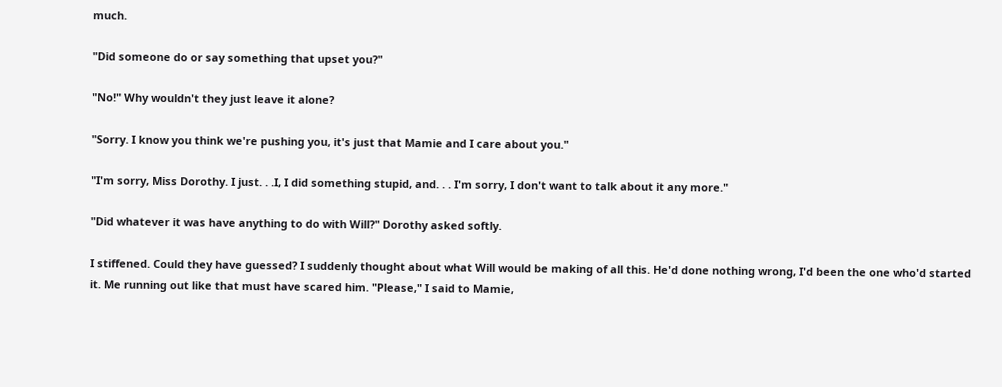much.

"Did someone do or say something that upset you?"

"No!" Why wouldn't they just leave it alone?

"Sorry. I know you think we're pushing you, it's just that Mamie and I care about you."

"I'm sorry, Miss Dorothy. I just. . .I, I did something stupid, and. . . I'm sorry, I don't want to talk about it any more."

"Did whatever it was have anything to do with Will?" Dorothy asked softly.

I stiffened. Could they have guessed? I suddenly thought about what Will would be making of all this. He'd done nothing wrong, I'd been the one who'd started it. Me running out like that must have scared him. "Please," I said to Mamie,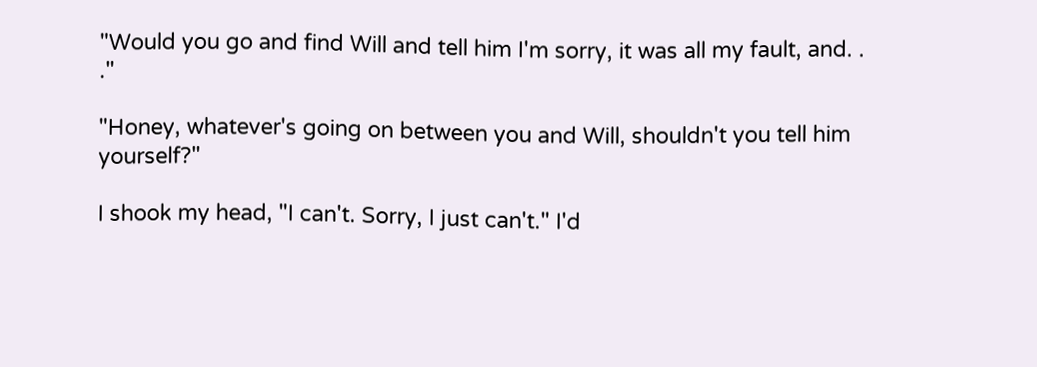"Would you go and find Will and tell him I'm sorry, it was all my fault, and. . ."

"Honey, whatever's going on between you and Will, shouldn't you tell him yourself?"

I shook my head, "I can't. Sorry, I just can't." I'd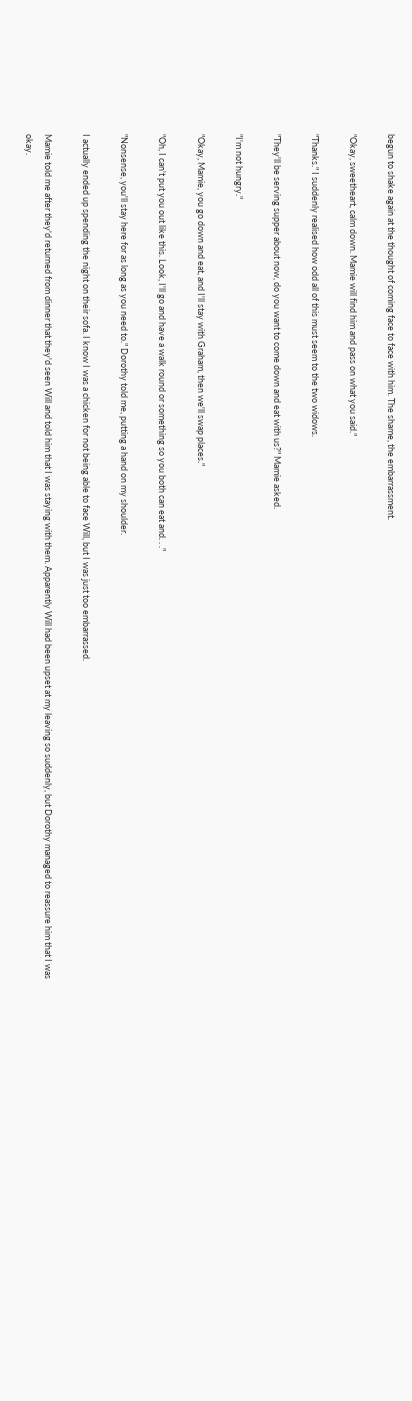begun to shake again at the thought of coming face to face with him. The shame, the embarrassment.

"Okay, sweetheart, calm down. Mamie will find him and pass on what you said."

"Thanks." I suddenly realised how odd all of this must seem to the two widows.

"They'll be serving supper about now, do you want to come down and eat with us?" Mamie asked.

"I'm not hungry."

"Okay, Mamie, you go down and eat, and I'll stay with Graham, then we'll swap places."

"Oh, I can't put you out like this. Look, I'll go and have a walk round or something so you both can eat and. . ."

"Nonsense, you'll stay here for as long as you need to." Dorothy told me, putting a hand on my shoulder.

I actually ended up spending the night on their sofa. I know I was a chicken for not being able to face Will, but I was just too embarrassed.

Mamie told me after they'd returned from dinner that they'd seen Will and told him that I was staying with them. Apparently Will had been upset at my leaving so suddenly, but Dorothy managed to reassure him that I was okay.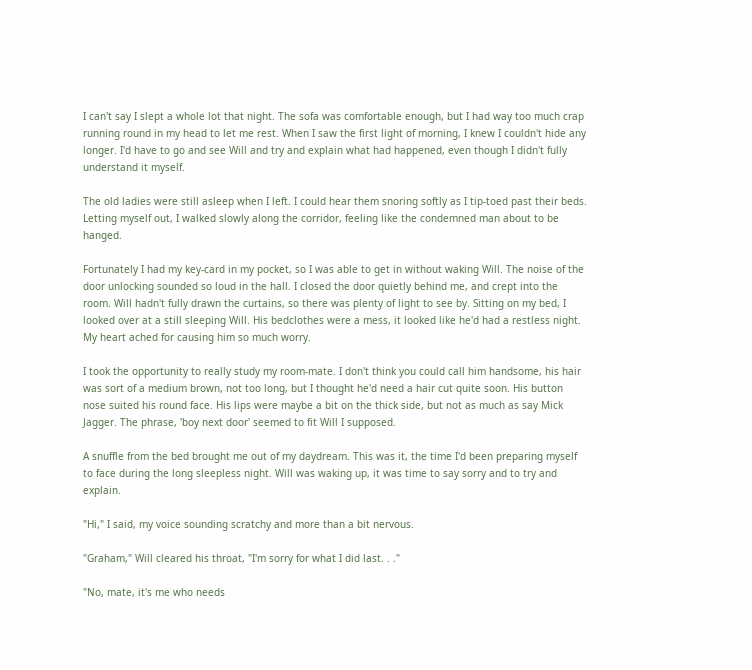I can't say I slept a whole lot that night. The sofa was comfortable enough, but I had way too much crap running round in my head to let me rest. When I saw the first light of morning, I knew I couldn't hide any longer. I'd have to go and see Will and try and explain what had happened, even though I didn't fully understand it myself.

The old ladies were still asleep when I left. I could hear them snoring softly as I tip-toed past their beds. Letting myself out, I walked slowly along the corridor, feeling like the condemned man about to be hanged.

Fortunately I had my key-card in my pocket, so I was able to get in without waking Will. The noise of the door unlocking sounded so loud in the hall. I closed the door quietly behind me, and crept into the room. Will hadn't fully drawn the curtains, so there was plenty of light to see by. Sitting on my bed, I looked over at a still sleeping Will. His bedclothes were a mess, it looked like he'd had a restless night. My heart ached for causing him so much worry.

I took the opportunity to really study my room-mate. I don't think you could call him handsome, his hair was sort of a medium brown, not too long, but I thought he'd need a hair cut quite soon. His button nose suited his round face. His lips were maybe a bit on the thick side, but not as much as say Mick Jagger. The phrase, 'boy next door' seemed to fit Will I supposed.

A snuffle from the bed brought me out of my daydream. This was it, the time I'd been preparing myself to face during the long sleepless night. Will was waking up, it was time to say sorry and to try and explain.

"Hi," I said, my voice sounding scratchy and more than a bit nervous.

"Graham," Will cleared his throat, "I'm sorry for what I did last. . ."

"No, mate, it's me who needs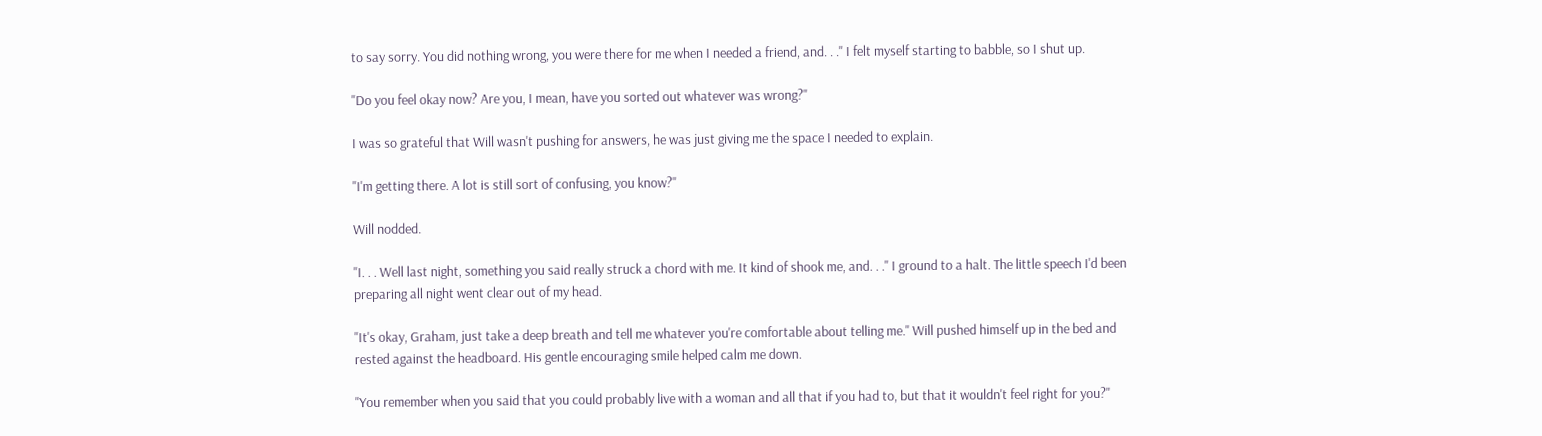to say sorry. You did nothing wrong, you were there for me when I needed a friend, and. . ." I felt myself starting to babble, so I shut up.

"Do you feel okay now? Are you, I mean, have you sorted out whatever was wrong?"

I was so grateful that Will wasn't pushing for answers, he was just giving me the space I needed to explain.

"I'm getting there. A lot is still sort of confusing, you know?"

Will nodded.

"I. . . Well last night, something you said really struck a chord with me. It kind of shook me, and. . ." I ground to a halt. The little speech I'd been preparing all night went clear out of my head.

"It's okay, Graham, just take a deep breath and tell me whatever you're comfortable about telling me." Will pushed himself up in the bed and rested against the headboard. His gentle encouraging smile helped calm me down.

"You remember when you said that you could probably live with a woman and all that if you had to, but that it wouldn't feel right for you?"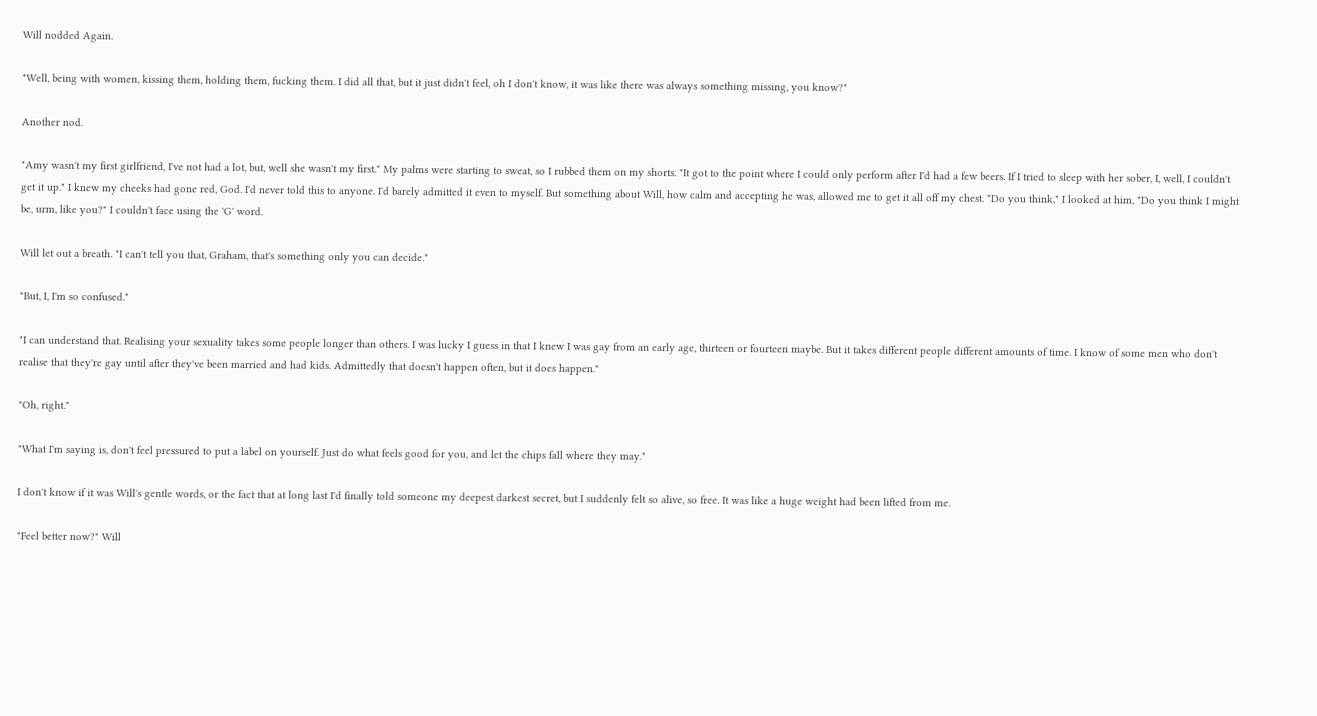Will nodded Again.

"Well, being with women, kissing them, holding them, fucking them. I did all that, but it just didn't feel, oh I don't know, it was like there was always something missing, you know?"

Another nod.

"Amy wasn't my first girlfriend, I've not had a lot, but, well she wasn't my first." My palms were starting to sweat, so I rubbed them on my shorts. "It got to the point where I could only perform after I'd had a few beers. If I tried to sleep with her sober, I, well, I couldn't get it up." I knew my cheeks had gone red, God. I'd never told this to anyone. I'd barely admitted it even to myself. But something about Will, how calm and accepting he was, allowed me to get it all off my chest. "Do you think," I looked at him, "Do you think I might be, urm, like you?" I couldn't face using the 'G' word.

Will let out a breath. "I can't tell you that, Graham, that's something only you can decide."

"But, I, I'm so confused."

"I can understand that. Realising your sexuality takes some people longer than others. I was lucky I guess in that I knew I was gay from an early age, thirteen or fourteen maybe. But it takes different people different amounts of time. I know of some men who don't realise that they're gay until after they've been married and had kids. Admittedly that doesn't happen often, but it does happen."

"Oh, right."

"What I'm saying is, don't feel pressured to put a label on yourself. Just do what feels good for you, and let the chips fall where they may."

I don't know if it was Will's gentle words, or the fact that at long last I'd finally told someone my deepest darkest secret, but I suddenly felt so alive, so free. It was like a huge weight had been lifted from me.

"Feel better now?" Will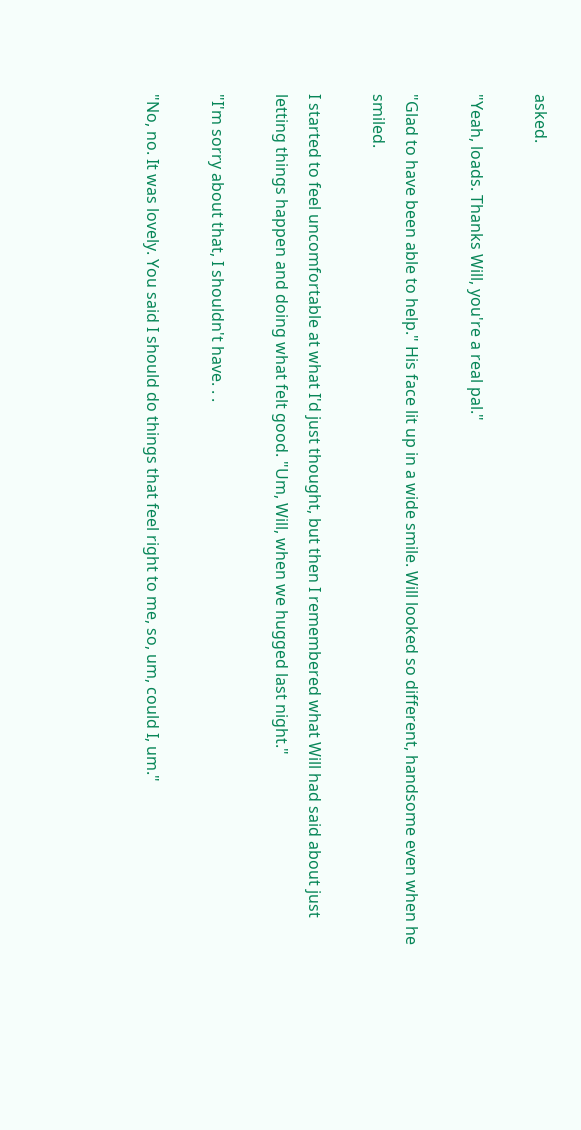asked.

"Yeah, loads. Thanks Will, you're a real pal."

"Glad to have been able to help." His face lit up in a wide smile. Will looked so different, handsome even when he smiled.

I started to feel uncomfortable at what I'd just thought, but then I remembered what Will had said about just letting things happen and doing what felt good. "Um, Will, when we hugged last night."

"I'm sorry about that, I shouldn't have. . .

"No, no. It was lovely. You said I should do things that feel right to me, so, um, could I, um."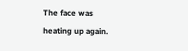The face was heating up again.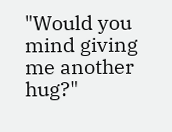"Would you mind giving me another hug?"